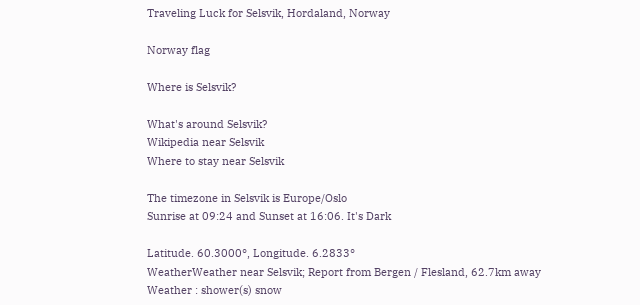Traveling Luck for Selsvik, Hordaland, Norway

Norway flag

Where is Selsvik?

What's around Selsvik?
Wikipedia near Selsvik
Where to stay near Selsvik

The timezone in Selsvik is Europe/Oslo
Sunrise at 09:24 and Sunset at 16:06. It's Dark

Latitude. 60.3000°, Longitude. 6.2833°
WeatherWeather near Selsvik; Report from Bergen / Flesland, 62.7km away
Weather : shower(s) snow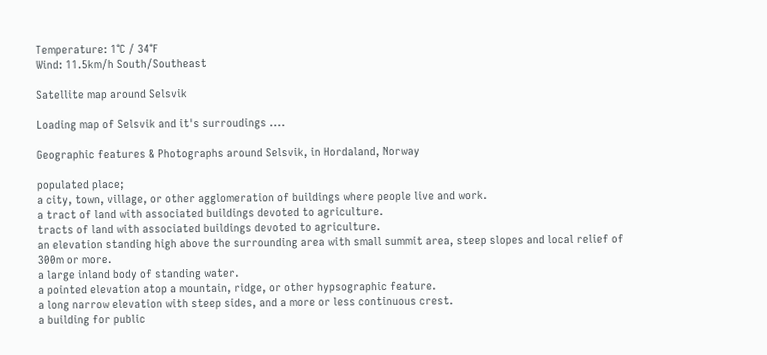Temperature: 1°C / 34°F
Wind: 11.5km/h South/Southeast

Satellite map around Selsvik

Loading map of Selsvik and it's surroudings ....

Geographic features & Photographs around Selsvik, in Hordaland, Norway

populated place;
a city, town, village, or other agglomeration of buildings where people live and work.
a tract of land with associated buildings devoted to agriculture.
tracts of land with associated buildings devoted to agriculture.
an elevation standing high above the surrounding area with small summit area, steep slopes and local relief of 300m or more.
a large inland body of standing water.
a pointed elevation atop a mountain, ridge, or other hypsographic feature.
a long narrow elevation with steep sides, and a more or less continuous crest.
a building for public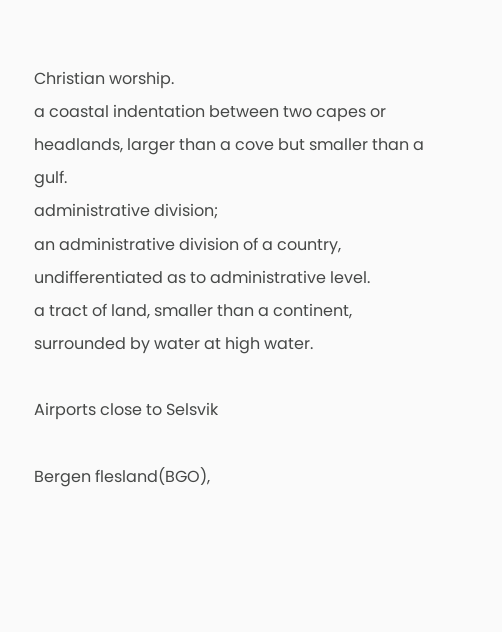Christian worship.
a coastal indentation between two capes or headlands, larger than a cove but smaller than a gulf.
administrative division;
an administrative division of a country, undifferentiated as to administrative level.
a tract of land, smaller than a continent, surrounded by water at high water.

Airports close to Selsvik

Bergen flesland(BGO),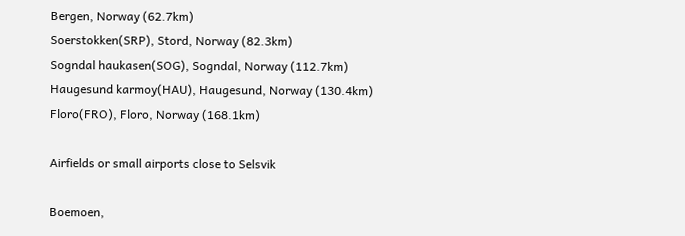Bergen, Norway (62.7km)
Soerstokken(SRP), Stord, Norway (82.3km)
Sogndal haukasen(SOG), Sogndal, Norway (112.7km)
Haugesund karmoy(HAU), Haugesund, Norway (130.4km)
Floro(FRO), Floro, Norway (168.1km)

Airfields or small airports close to Selsvik

Boemoen,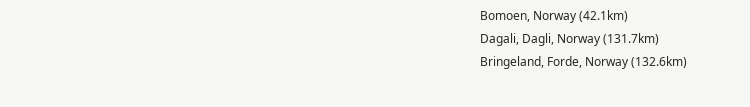Bomoen, Norway (42.1km)
Dagali, Dagli, Norway (131.7km)
Bringeland, Forde, Norway (132.6km)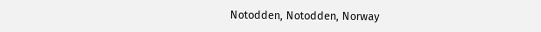Notodden, Notodden, Norway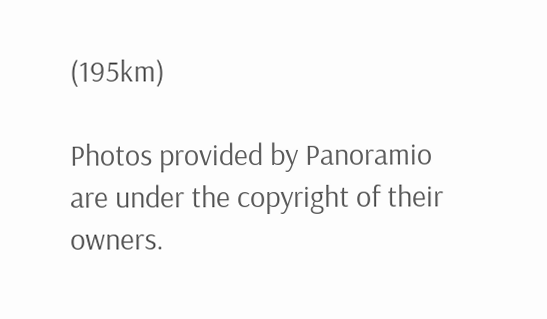(195km)

Photos provided by Panoramio are under the copyright of their owners.